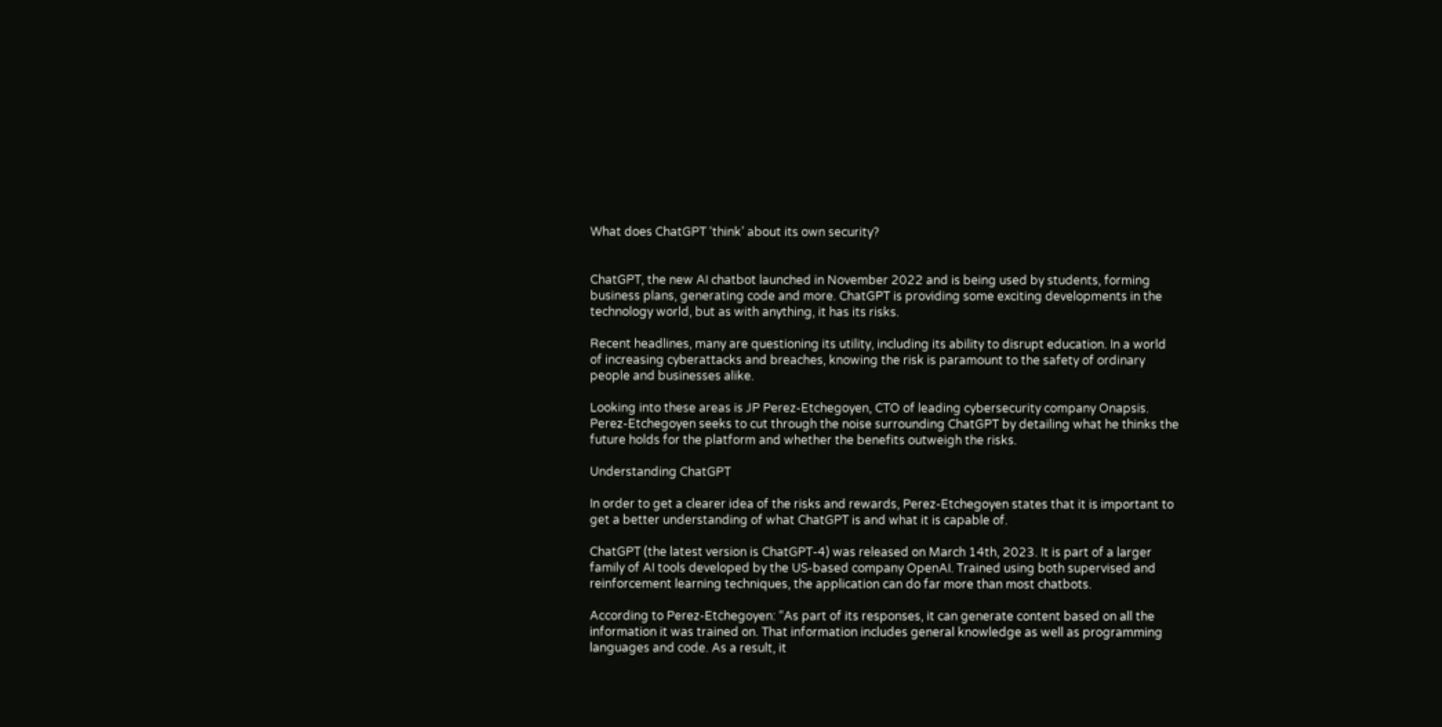What does ChatGPT ‘think’ about its own security?


ChatGPT, the new AI chatbot launched in November 2022 and is being used by students, forming business plans, generating code and more. ChatGPT is providing some exciting developments in the technology world, but as with anything, it has its risks.

Recent headlines, many are questioning its utility, including its ability to disrupt education. In a world of increasing cyberattacks and breaches, knowing the risk is paramount to the safety of ordinary people and businesses alike.

Looking into these areas is JP Perez-Etchegoyen, CTO of leading cybersecurity company Onapsis. Perez-Etchegoyen seeks to cut through the noise surrounding ChatGPT by detailing what he thinks the future holds for the platform and whether the benefits outweigh the risks.

Understanding ChatGPT

In order to get a clearer idea of the risks and rewards, Perez-Etchegoyen states that it is important to get a better understanding of what ChatGPT is and what it is capable of.

ChatGPT (the latest version is ChatGPT-4) was released on March 14th, 2023. It is part of a larger family of AI tools developed by the US-based company OpenAI. Trained using both supervised and reinforcement learning techniques, the application can do far more than most chatbots.

According to Perez-Etchegoyen: “As part of its responses, it can generate content based on all the information it was trained on. That information includes general knowledge as well as programming languages and code. As a result, it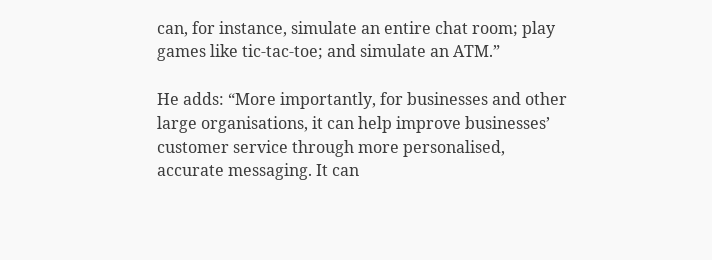can, for instance, simulate an entire chat room; play games like tic-tac-toe; and simulate an ATM.”

He adds: “More importantly, for businesses and other large organisations, it can help improve businesses’ customer service through more personalised, accurate messaging. It can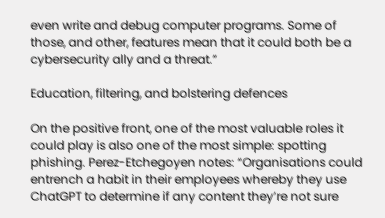even write and debug computer programs. Some of those, and other, features mean that it could both be a cybersecurity ally and a threat.”

Education, filtering, and bolstering defences

On the positive front, one of the most valuable roles it could play is also one of the most simple: spotting phishing. Perez-Etchegoyen notes: “Organisations could entrench a habit in their employees whereby they use ChatGPT to determine if any content they’re not sure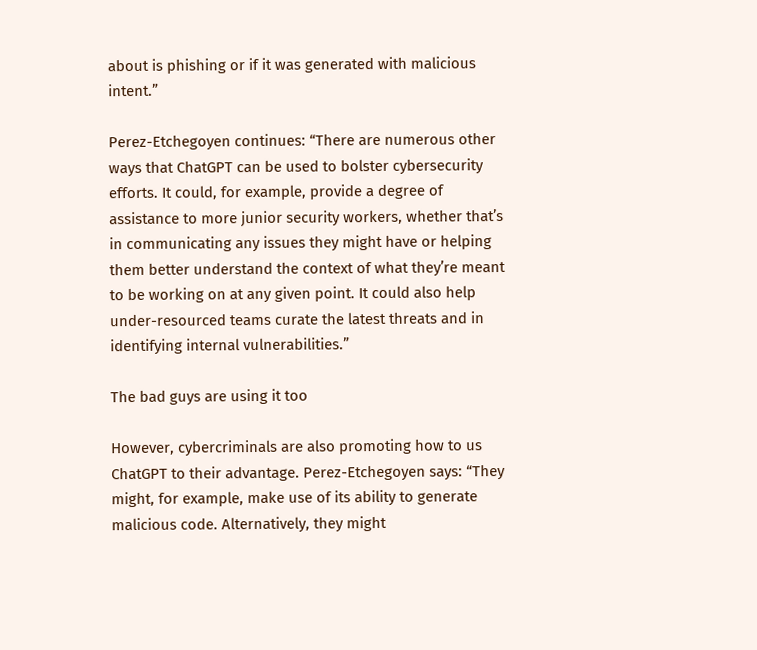about is phishing or if it was generated with malicious intent.”

Perez-Etchegoyen continues: “There are numerous other ways that ChatGPT can be used to bolster cybersecurity efforts. It could, for example, provide a degree of assistance to more junior security workers, whether that’s in communicating any issues they might have or helping them better understand the context of what they’re meant to be working on at any given point. It could also help under-resourced teams curate the latest threats and in identifying internal vulnerabilities.”

The bad guys are using it too

However, cybercriminals are also promoting how to us ChatGPT to their advantage. Perez-Etchegoyen says: “They might, for example, make use of its ability to generate malicious code. Alternatively, they might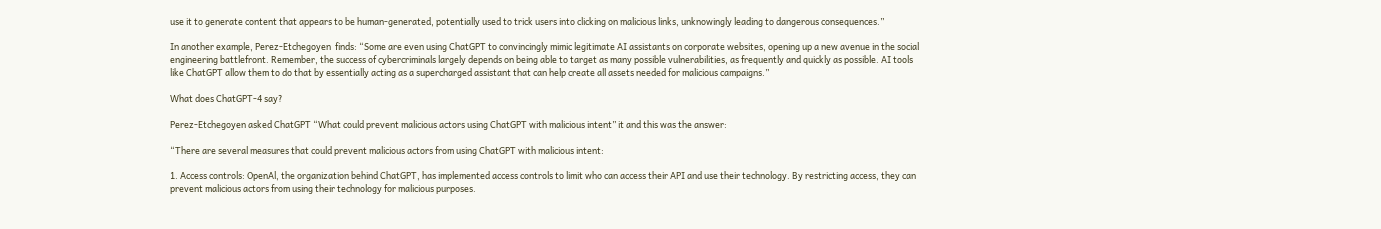use it to generate content that appears to be human-generated, potentially used to trick users into clicking on malicious links, unknowingly leading to dangerous consequences.”

In another example, Perez-Etchegoyen  finds: “Some are even using ChatGPT to convincingly mimic legitimate AI assistants on corporate websites, opening up a new avenue in the social engineering battlefront. Remember, the success of cybercriminals largely depends on being able to target as many possible vulnerabilities, as frequently and quickly as possible. AI tools like ChatGPT allow them to do that by essentially acting as a supercharged assistant that can help create all assets needed for malicious campaigns.”

What does ChatGPT-4 say?

Perez-Etchegoyen asked ChatGPT “What could prevent malicious actors using ChatGPT with malicious intent” it and this was the answer:

“There are several measures that could prevent malicious actors from using ChatGPT with malicious intent:

1. Access controls: OpenAl, the organization behind ChatGPT, has implemented access controls to limit who can access their API and use their technology. By restricting access, they can prevent malicious actors from using their technology for malicious purposes.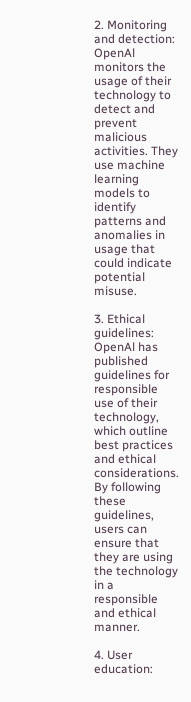2. Monitoring and detection: OpenAl monitors the usage of their technology to detect and prevent malicious activities. They use machine learning models to identify patterns and anomalies in usage that could indicate potential misuse.

3. Ethical guidelines: OpenAl has published guidelines for responsible use of their technology, which outline best practices and ethical considerations. By following these guidelines, users can ensure that they are using the technology in a responsible and ethical manner.

4. User education: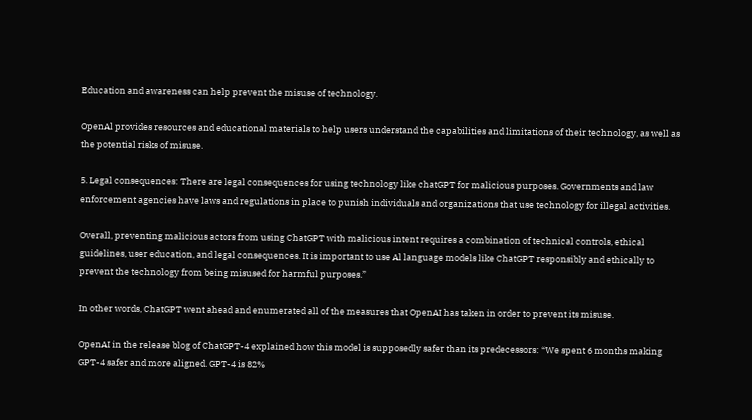Education and awareness can help prevent the misuse of technology.

OpenAl provides resources and educational materials to help users understand the capabilities and limitations of their technology, as well as the potential risks of misuse.

5. Legal consequences: There are legal consequences for using technology like chatGPT for malicious purposes. Governments and law enforcement agencies have laws and regulations in place to punish individuals and organizations that use technology for illegal activities.

Overall, preventing malicious actors from using ChatGPT with malicious intent requires a combination of technical controls, ethical guidelines, user education, and legal consequences. It is important to use Al language models like ChatGPT responsibly and ethically to prevent the technology from being misused for harmful purposes.”

In other words, ChatGPT went ahead and enumerated all of the measures that OpenAI has taken in order to prevent its misuse.

OpenAI in the release blog of ChatGPT-4 explained how this model is supposedly safer than its predecessors: “We spent 6 months making GPT-4 safer and more aligned. GPT-4 is 82%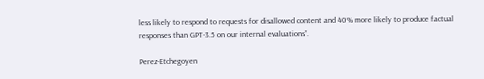less likely to respond to requests for disallowed content and 40% more likely to produce factual responses than GPT-3.5 on our internal evaluations”.

Perez-Etchegoyen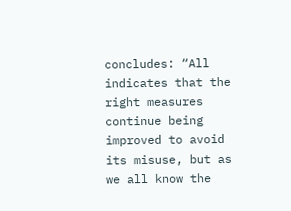concludes: “All indicates that the right measures continue being improved to avoid its misuse, but as we all know the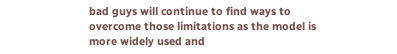bad guys will continue to find ways to overcome those limitations as the model is more widely used and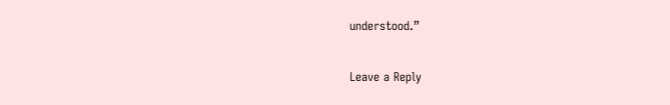understood.”

Leave a Reply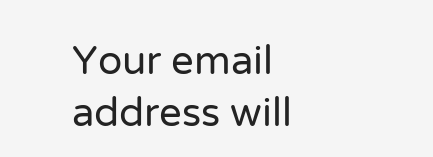Your email address will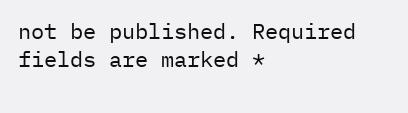not be published. Required fields are marked *